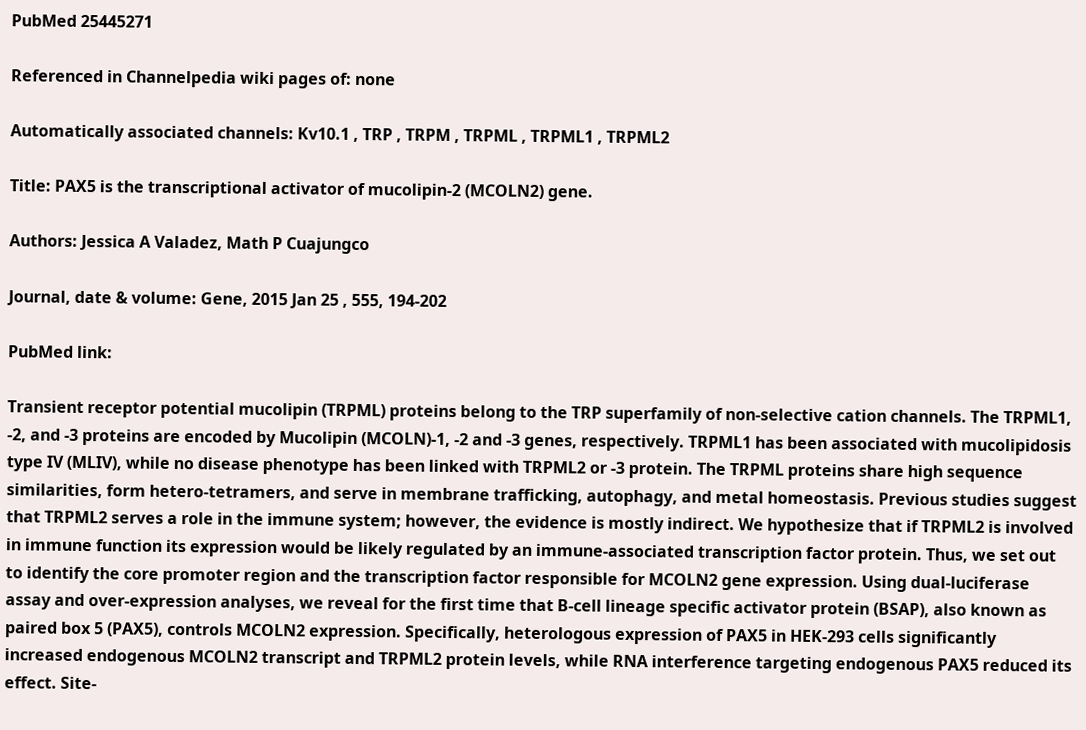PubMed 25445271

Referenced in Channelpedia wiki pages of: none

Automatically associated channels: Kv10.1 , TRP , TRPM , TRPML , TRPML1 , TRPML2

Title: PAX5 is the transcriptional activator of mucolipin-2 (MCOLN2) gene.

Authors: Jessica A Valadez, Math P Cuajungco

Journal, date & volume: Gene, 2015 Jan 25 , 555, 194-202

PubMed link:

Transient receptor potential mucolipin (TRPML) proteins belong to the TRP superfamily of non-selective cation channels. The TRPML1, -2, and -3 proteins are encoded by Mucolipin (MCOLN)-1, -2 and -3 genes, respectively. TRPML1 has been associated with mucolipidosis type IV (MLIV), while no disease phenotype has been linked with TRPML2 or -3 protein. The TRPML proteins share high sequence similarities, form hetero-tetramers, and serve in membrane trafficking, autophagy, and metal homeostasis. Previous studies suggest that TRPML2 serves a role in the immune system; however, the evidence is mostly indirect. We hypothesize that if TRPML2 is involved in immune function its expression would be likely regulated by an immune-associated transcription factor protein. Thus, we set out to identify the core promoter region and the transcription factor responsible for MCOLN2 gene expression. Using dual-luciferase assay and over-expression analyses, we reveal for the first time that B-cell lineage specific activator protein (BSAP), also known as paired box 5 (PAX5), controls MCOLN2 expression. Specifically, heterologous expression of PAX5 in HEK-293 cells significantly increased endogenous MCOLN2 transcript and TRPML2 protein levels, while RNA interference targeting endogenous PAX5 reduced its effect. Site-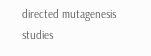directed mutagenesis studies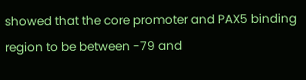showed that the core promoter and PAX5 binding region to be between -79 and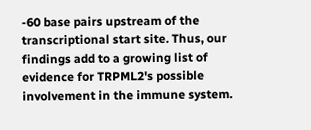-60 base pairs upstream of the transcriptional start site. Thus, our findings add to a growing list of evidence for TRPML2's possible involvement in the immune system.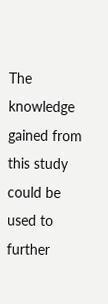The knowledge gained from this study could be used to further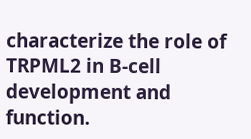characterize the role of TRPML2 in B-cell development and function.